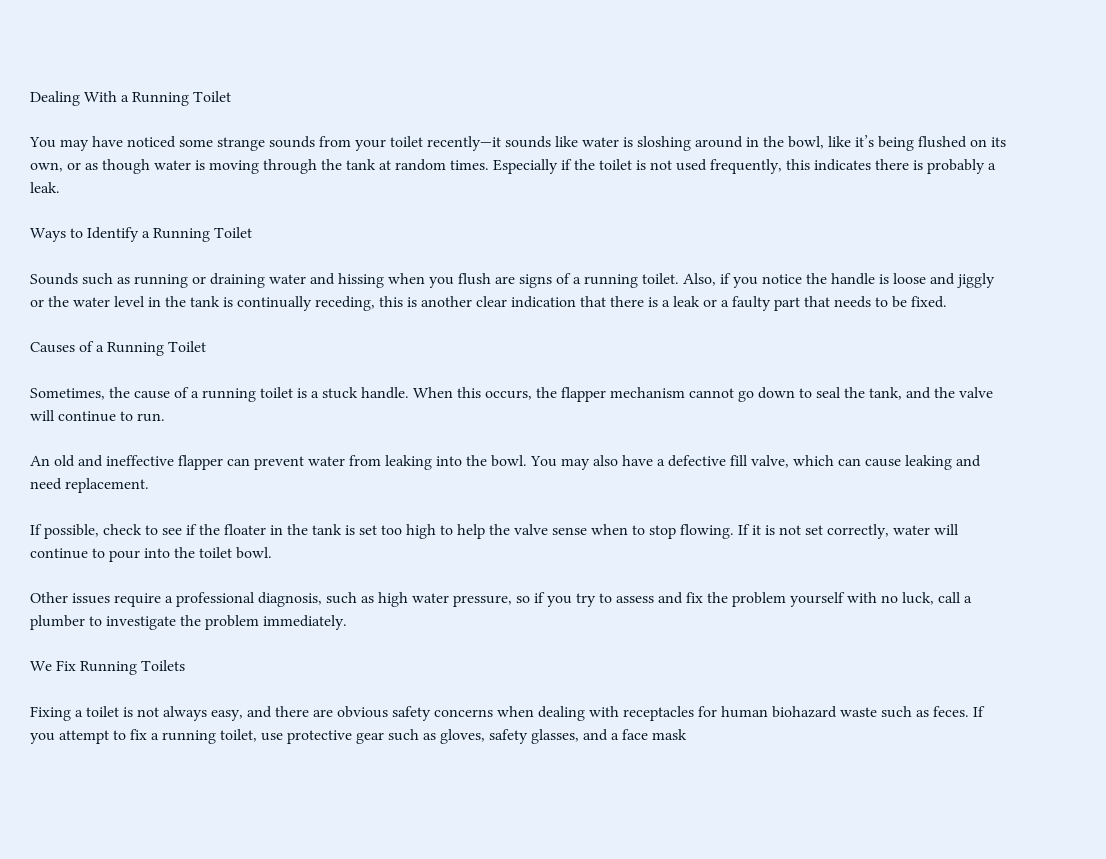Dealing With a Running Toilet

You may have noticed some strange sounds from your toilet recently—it sounds like water is sloshing around in the bowl, like it’s being flushed on its own, or as though water is moving through the tank at random times. Especially if the toilet is not used frequently, this indicates there is probably a leak.

Ways to Identify a Running Toilet

Sounds such as running or draining water and hissing when you flush are signs of a running toilet. Also, if you notice the handle is loose and jiggly or the water level in the tank is continually receding, this is another clear indication that there is a leak or a faulty part that needs to be fixed.

Causes of a Running Toilet

Sometimes, the cause of a running toilet is a stuck handle. When this occurs, the flapper mechanism cannot go down to seal the tank, and the valve will continue to run.

An old and ineffective flapper can prevent water from leaking into the bowl. You may also have a defective fill valve, which can cause leaking and need replacement.

If possible, check to see if the floater in the tank is set too high to help the valve sense when to stop flowing. If it is not set correctly, water will continue to pour into the toilet bowl.

Other issues require a professional diagnosis, such as high water pressure, so if you try to assess and fix the problem yourself with no luck, call a plumber to investigate the problem immediately.

We Fix Running Toilets

Fixing a toilet is not always easy, and there are obvious safety concerns when dealing with receptacles for human biohazard waste such as feces. If you attempt to fix a running toilet, use protective gear such as gloves, safety glasses, and a face mask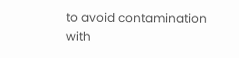to avoid contamination with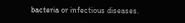bacteria or infectious diseases.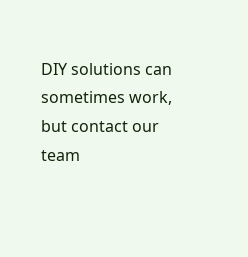DIY solutions can sometimes work, but contact our team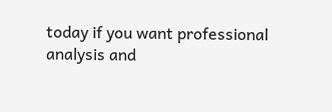today if you want professional analysis and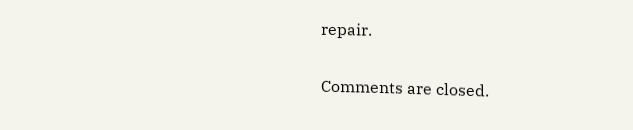repair.

Comments are closed.